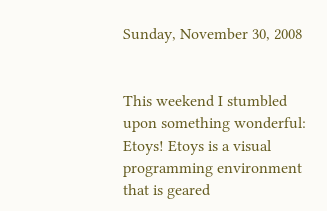Sunday, November 30, 2008


This weekend I stumbled upon something wonderful: Etoys! Etoys is a visual programming environment that is geared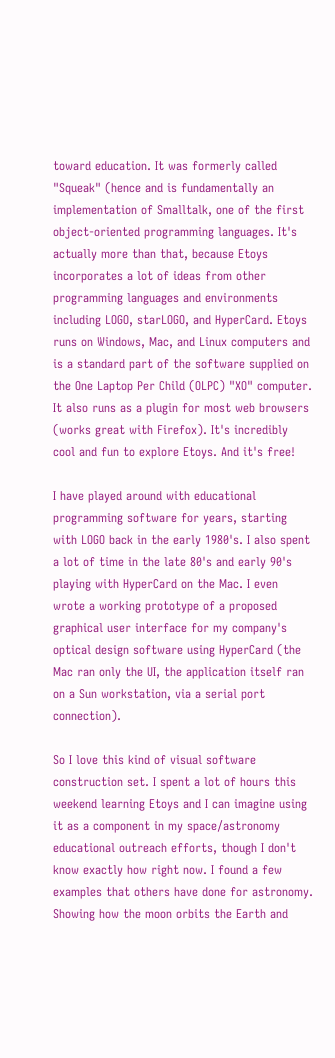toward education. It was formerly called "Squeak" (hence and is fundamentally an implementation of Smalltalk, one of the first object-oriented programming languages. It's actually more than that, because Etoys incorporates a lot of ideas from other programming languages and environments including LOGO, starLOGO, and HyperCard. Etoys runs on Windows, Mac, and Linux computers and is a standard part of the software supplied on the One Laptop Per Child (OLPC) "XO" computer. It also runs as a plugin for most web browsers (works great with Firefox). It's incredibly cool and fun to explore Etoys. And it's free!

I have played around with educational programming software for years, starting with LOGO back in the early 1980's. I also spent a lot of time in the late 80's and early 90's playing with HyperCard on the Mac. I even wrote a working prototype of a proposed graphical user interface for my company's optical design software using HyperCard (the Mac ran only the UI, the application itself ran on a Sun workstation, via a serial port connection).

So I love this kind of visual software construction set. I spent a lot of hours this weekend learning Etoys and I can imagine using it as a component in my space/astronomy educational outreach efforts, though I don't know exactly how right now. I found a few examples that others have done for astronomy. Showing how the moon orbits the Earth and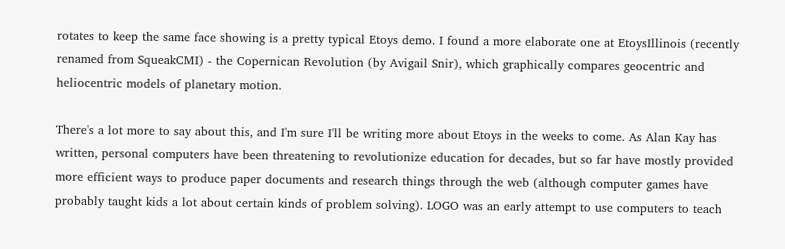rotates to keep the same face showing is a pretty typical Etoys demo. I found a more elaborate one at EtoysIllinois (recently renamed from SqueakCMI) - the Copernican Revolution (by Avigail Snir), which graphically compares geocentric and heliocentric models of planetary motion.

There's a lot more to say about this, and I'm sure I'll be writing more about Etoys in the weeks to come. As Alan Kay has written, personal computers have been threatening to revolutionize education for decades, but so far have mostly provided more efficient ways to produce paper documents and research things through the web (although computer games have probably taught kids a lot about certain kinds of problem solving). LOGO was an early attempt to use computers to teach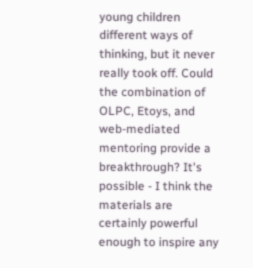young children different ways of thinking, but it never really took off. Could the combination of OLPC, Etoys, and web-mediated mentoring provide a breakthrough? It's possible - I think the materials are certainly powerful enough to inspire any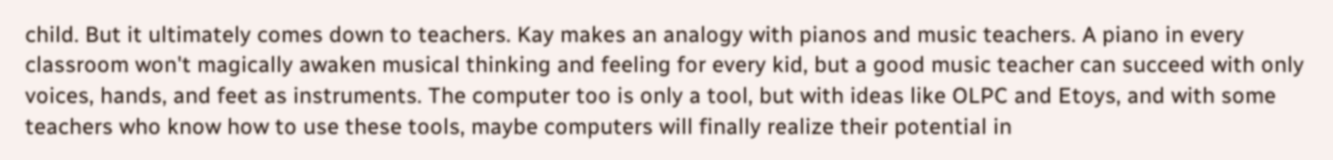child. But it ultimately comes down to teachers. Kay makes an analogy with pianos and music teachers. A piano in every classroom won't magically awaken musical thinking and feeling for every kid, but a good music teacher can succeed with only voices, hands, and feet as instruments. The computer too is only a tool, but with ideas like OLPC and Etoys, and with some teachers who know how to use these tools, maybe computers will finally realize their potential in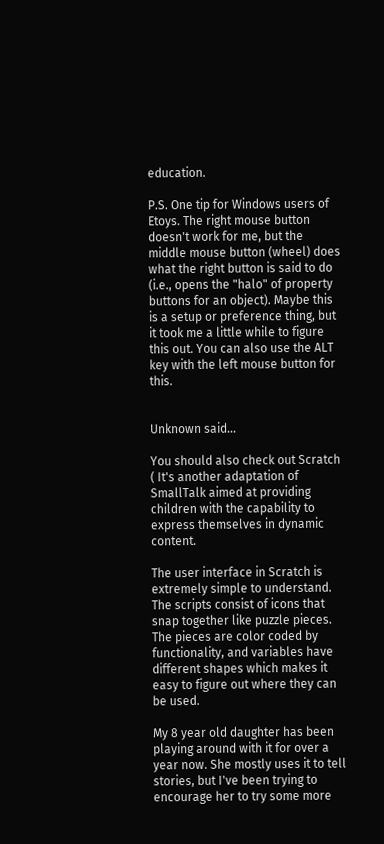education.

P.S. One tip for Windows users of Etoys. The right mouse button doesn't work for me, but the middle mouse button (wheel) does what the right button is said to do (i.e., opens the "halo" of property buttons for an object). Maybe this is a setup or preference thing, but it took me a little while to figure this out. You can also use the ALT key with the left mouse button for this.


Unknown said...

You should also check out Scratch ( It's another adaptation of SmallTalk aimed at providing children with the capability to express themselves in dynamic content.

The user interface in Scratch is extremely simple to understand. The scripts consist of icons that snap together like puzzle pieces. The pieces are color coded by functionality, and variables have different shapes which makes it easy to figure out where they can be used.

My 8 year old daughter has been playing around with it for over a year now. She mostly uses it to tell stories, but I've been trying to encourage her to try some more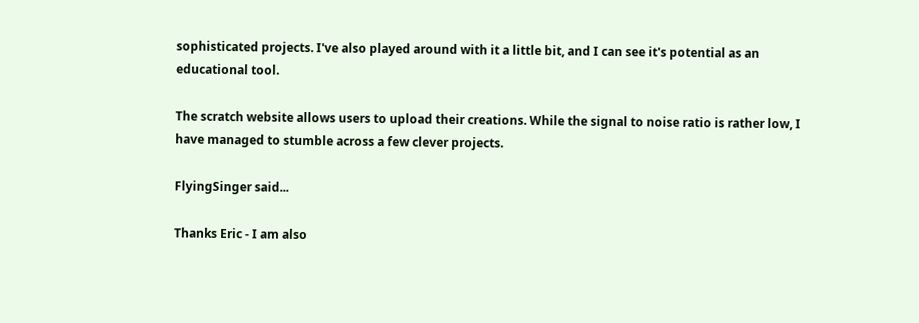sophisticated projects. I've also played around with it a little bit, and I can see it's potential as an educational tool.

The scratch website allows users to upload their creations. While the signal to noise ratio is rather low, I have managed to stumble across a few clever projects.

FlyingSinger said...

Thanks Eric - I am also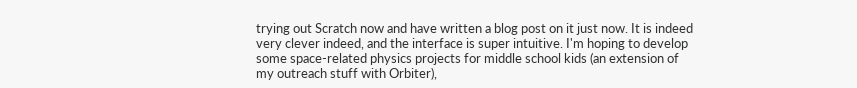trying out Scratch now and have written a blog post on it just now. It is indeed very clever indeed, and the interface is super intuitive. I'm hoping to develop some space-related physics projects for middle school kids (an extension of my outreach stuff with Orbiter),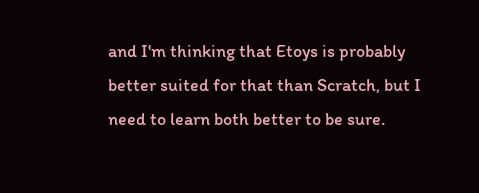and I'm thinking that Etoys is probably better suited for that than Scratch, but I need to learn both better to be sure.